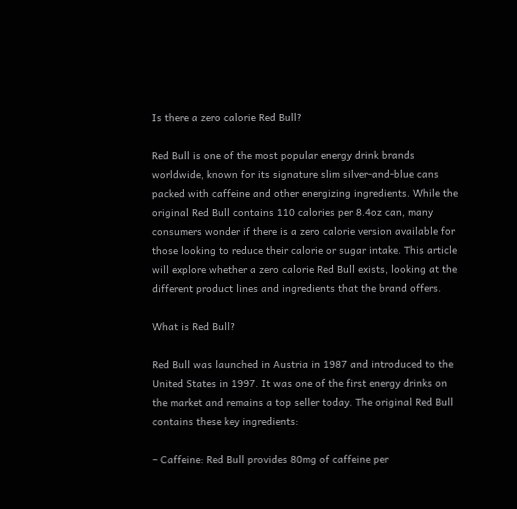Is there a zero calorie Red Bull?

Red Bull is one of the most popular energy drink brands worldwide, known for its signature slim silver-and-blue cans packed with caffeine and other energizing ingredients. While the original Red Bull contains 110 calories per 8.4oz can, many consumers wonder if there is a zero calorie version available for those looking to reduce their calorie or sugar intake. This article will explore whether a zero calorie Red Bull exists, looking at the different product lines and ingredients that the brand offers.

What is Red Bull?

Red Bull was launched in Austria in 1987 and introduced to the United States in 1997. It was one of the first energy drinks on the market and remains a top seller today. The original Red Bull contains these key ingredients:

– Caffeine: Red Bull provides 80mg of caffeine per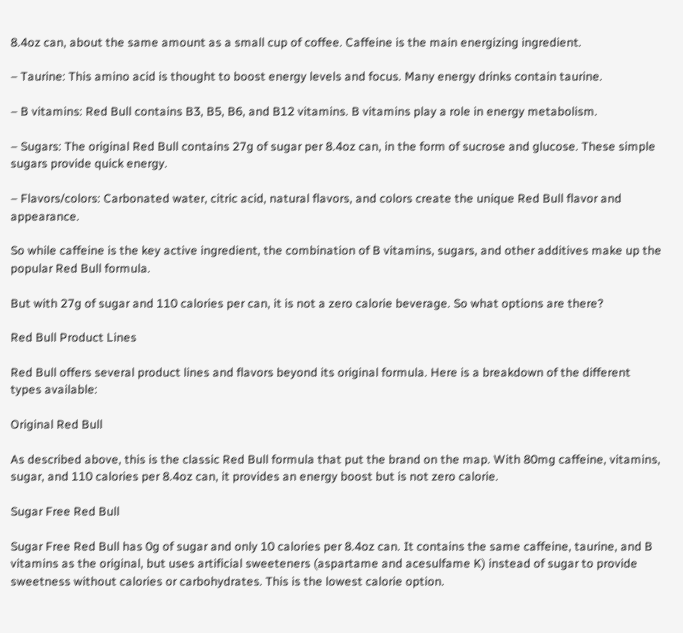8.4oz can, about the same amount as a small cup of coffee. Caffeine is the main energizing ingredient.

– Taurine: This amino acid is thought to boost energy levels and focus. Many energy drinks contain taurine.

– B vitamins: Red Bull contains B3, B5, B6, and B12 vitamins. B vitamins play a role in energy metabolism.

– Sugars: The original Red Bull contains 27g of sugar per 8.4oz can, in the form of sucrose and glucose. These simple sugars provide quick energy.

– Flavors/colors: Carbonated water, citric acid, natural flavors, and colors create the unique Red Bull flavor and appearance.

So while caffeine is the key active ingredient, the combination of B vitamins, sugars, and other additives make up the popular Red Bull formula.

But with 27g of sugar and 110 calories per can, it is not a zero calorie beverage. So what options are there?

Red Bull Product Lines

Red Bull offers several product lines and flavors beyond its original formula. Here is a breakdown of the different types available:

Original Red Bull

As described above, this is the classic Red Bull formula that put the brand on the map. With 80mg caffeine, vitamins, sugar, and 110 calories per 8.4oz can, it provides an energy boost but is not zero calorie.

Sugar Free Red Bull

Sugar Free Red Bull has 0g of sugar and only 10 calories per 8.4oz can. It contains the same caffeine, taurine, and B vitamins as the original, but uses artificial sweeteners (aspartame and acesulfame K) instead of sugar to provide sweetness without calories or carbohydrates. This is the lowest calorie option.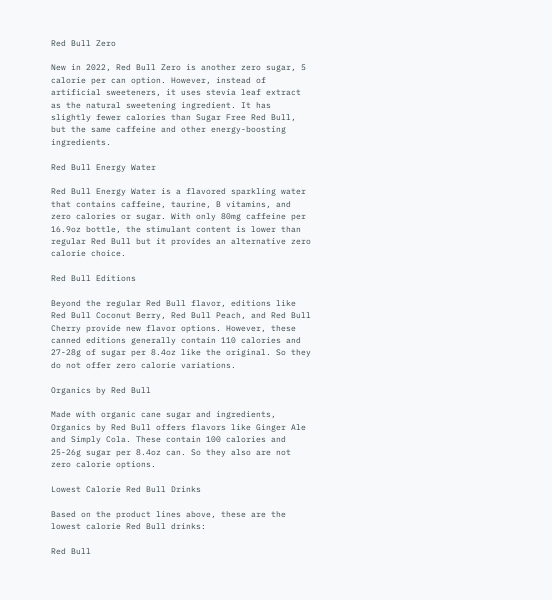Red Bull Zero

New in 2022, Red Bull Zero is another zero sugar, 5 calorie per can option. However, instead of artificial sweeteners, it uses stevia leaf extract as the natural sweetening ingredient. It has slightly fewer calories than Sugar Free Red Bull, but the same caffeine and other energy-boosting ingredients.

Red Bull Energy Water

Red Bull Energy Water is a flavored sparkling water that contains caffeine, taurine, B vitamins, and zero calories or sugar. With only 80mg caffeine per 16.9oz bottle, the stimulant content is lower than regular Red Bull but it provides an alternative zero calorie choice.

Red Bull Editions

Beyond the regular Red Bull flavor, editions like Red Bull Coconut Berry, Red Bull Peach, and Red Bull Cherry provide new flavor options. However, these canned editions generally contain 110 calories and 27-28g of sugar per 8.4oz like the original. So they do not offer zero calorie variations.

Organics by Red Bull

Made with organic cane sugar and ingredients, Organics by Red Bull offers flavors like Ginger Ale and Simply Cola. These contain 100 calories and 25-26g sugar per 8.4oz can. So they also are not zero calorie options.

Lowest Calorie Red Bull Drinks

Based on the product lines above, these are the lowest calorie Red Bull drinks:

Red Bull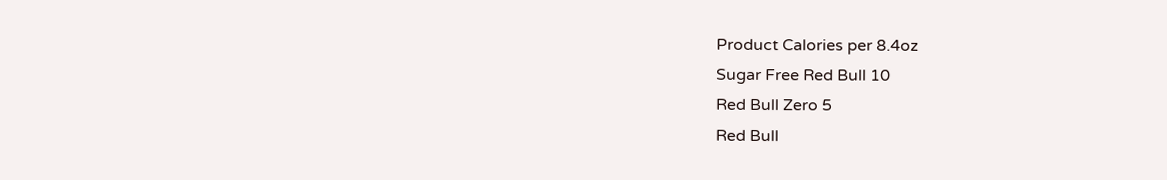Product Calories per 8.4oz
Sugar Free Red Bull 10
Red Bull Zero 5
Red Bull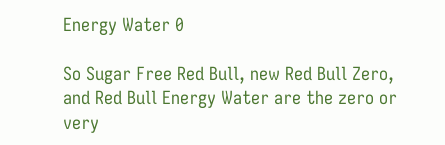Energy Water 0

So Sugar Free Red Bull, new Red Bull Zero, and Red Bull Energy Water are the zero or very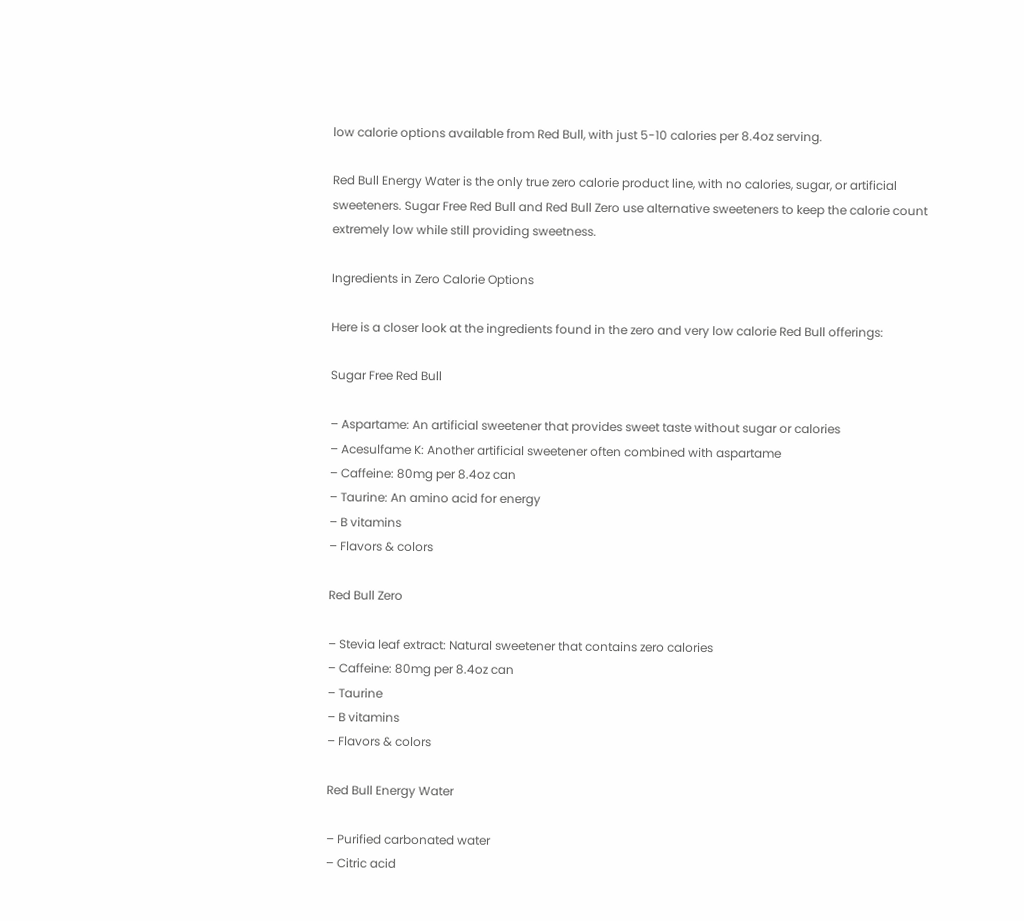low calorie options available from Red Bull, with just 5-10 calories per 8.4oz serving.

Red Bull Energy Water is the only true zero calorie product line, with no calories, sugar, or artificial sweeteners. Sugar Free Red Bull and Red Bull Zero use alternative sweeteners to keep the calorie count extremely low while still providing sweetness.

Ingredients in Zero Calorie Options

Here is a closer look at the ingredients found in the zero and very low calorie Red Bull offerings:

Sugar Free Red Bull

– Aspartame: An artificial sweetener that provides sweet taste without sugar or calories
– Acesulfame K: Another artificial sweetener often combined with aspartame
– Caffeine: 80mg per 8.4oz can
– Taurine: An amino acid for energy
– B vitamins
– Flavors & colors

Red Bull Zero

– Stevia leaf extract: Natural sweetener that contains zero calories
– Caffeine: 80mg per 8.4oz can
– Taurine
– B vitamins
– Flavors & colors

Red Bull Energy Water

– Purified carbonated water
– Citric acid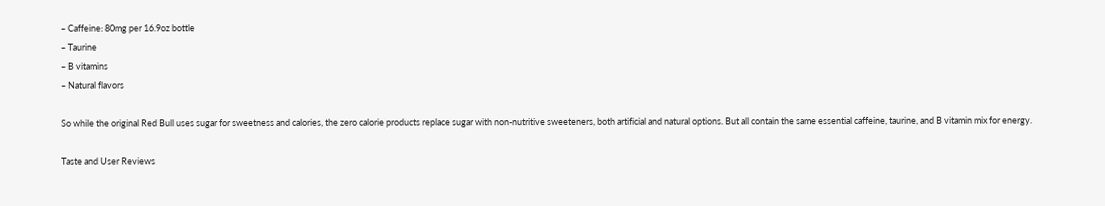– Caffeine: 80mg per 16.9oz bottle
– Taurine
– B vitamins
– Natural flavors

So while the original Red Bull uses sugar for sweetness and calories, the zero calorie products replace sugar with non-nutritive sweeteners, both artificial and natural options. But all contain the same essential caffeine, taurine, and B vitamin mix for energy.

Taste and User Reviews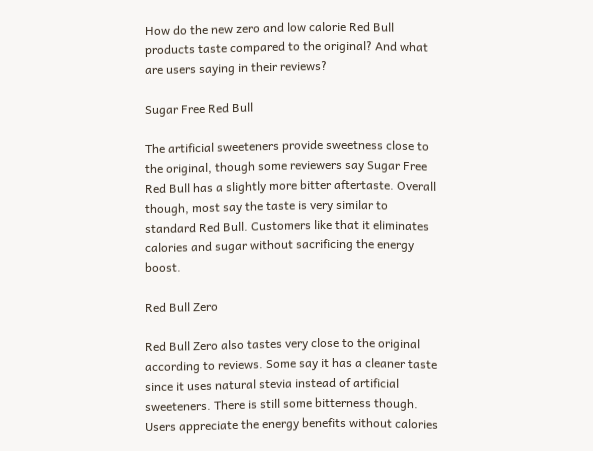How do the new zero and low calorie Red Bull products taste compared to the original? And what are users saying in their reviews?

Sugar Free Red Bull

The artificial sweeteners provide sweetness close to the original, though some reviewers say Sugar Free Red Bull has a slightly more bitter aftertaste. Overall though, most say the taste is very similar to standard Red Bull. Customers like that it eliminates calories and sugar without sacrificing the energy boost.

Red Bull Zero

Red Bull Zero also tastes very close to the original according to reviews. Some say it has a cleaner taste since it uses natural stevia instead of artificial sweeteners. There is still some bitterness though. Users appreciate the energy benefits without calories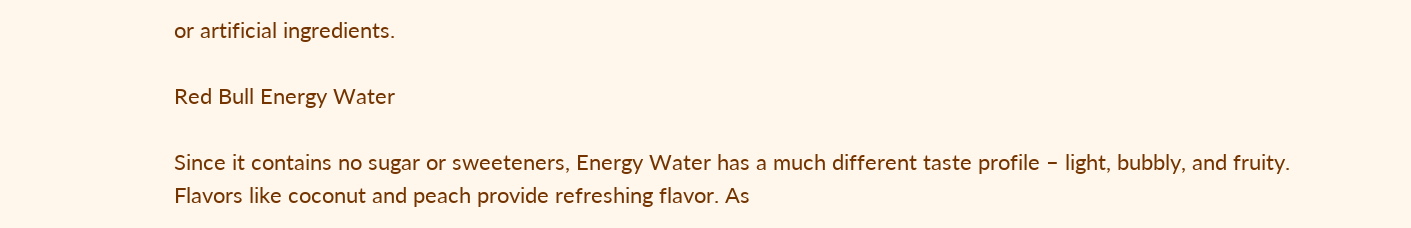or artificial ingredients.

Red Bull Energy Water

Since it contains no sugar or sweeteners, Energy Water has a much different taste profile – light, bubbly, and fruity. Flavors like coconut and peach provide refreshing flavor. As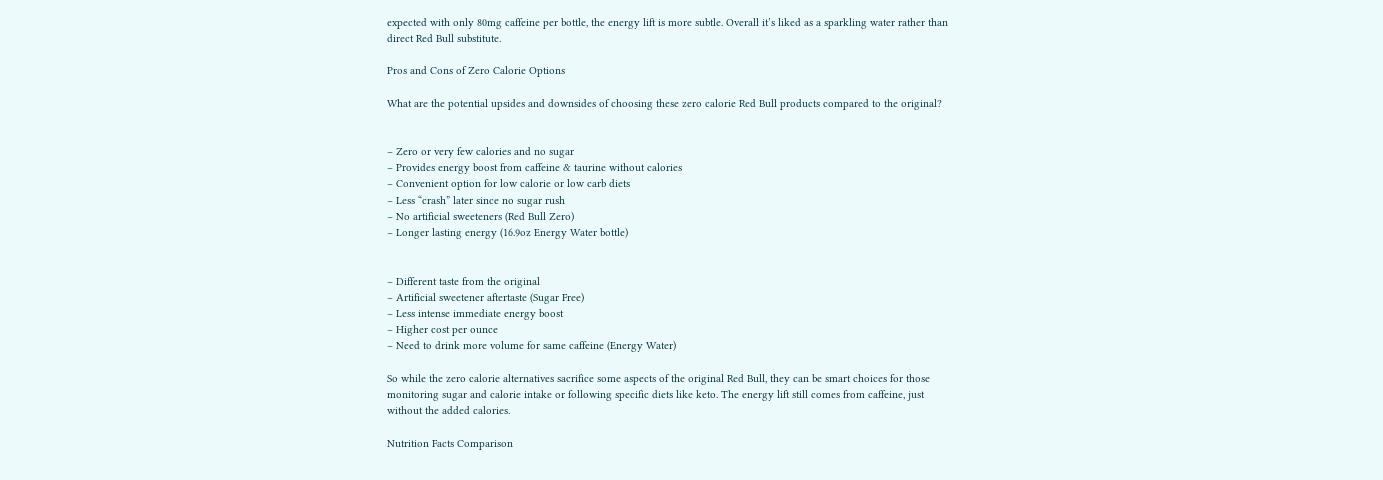expected with only 80mg caffeine per bottle, the energy lift is more subtle. Overall it’s liked as a sparkling water rather than direct Red Bull substitute.

Pros and Cons of Zero Calorie Options

What are the potential upsides and downsides of choosing these zero calorie Red Bull products compared to the original?


– Zero or very few calories and no sugar
– Provides energy boost from caffeine & taurine without calories
– Convenient option for low calorie or low carb diets
– Less “crash” later since no sugar rush
– No artificial sweeteners (Red Bull Zero)
– Longer lasting energy (16.9oz Energy Water bottle)


– Different taste from the original
– Artificial sweetener aftertaste (Sugar Free)
– Less intense immediate energy boost
– Higher cost per ounce
– Need to drink more volume for same caffeine (Energy Water)

So while the zero calorie alternatives sacrifice some aspects of the original Red Bull, they can be smart choices for those monitoring sugar and calorie intake or following specific diets like keto. The energy lift still comes from caffeine, just without the added calories.

Nutrition Facts Comparison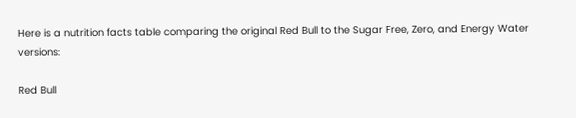Here is a nutrition facts table comparing the original Red Bull to the Sugar Free, Zero, and Energy Water versions:

Red Bull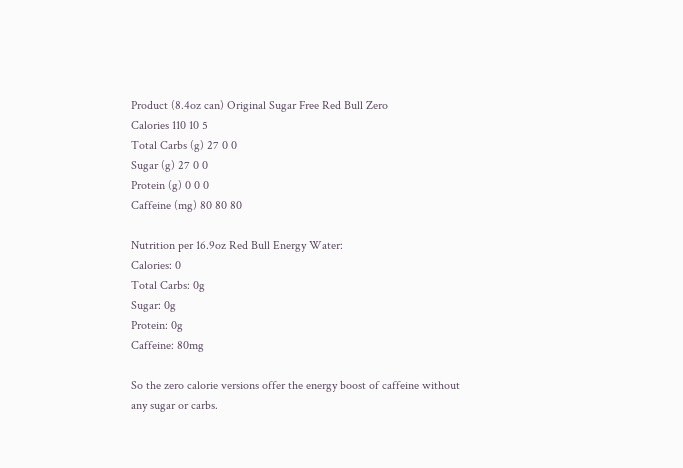Product (8.4oz can) Original Sugar Free Red Bull Zero
Calories 110 10 5
Total Carbs (g) 27 0 0
Sugar (g) 27 0 0
Protein (g) 0 0 0
Caffeine (mg) 80 80 80

Nutrition per 16.9oz Red Bull Energy Water:
Calories: 0
Total Carbs: 0g
Sugar: 0g
Protein: 0g
Caffeine: 80mg

So the zero calorie versions offer the energy boost of caffeine without any sugar or carbs.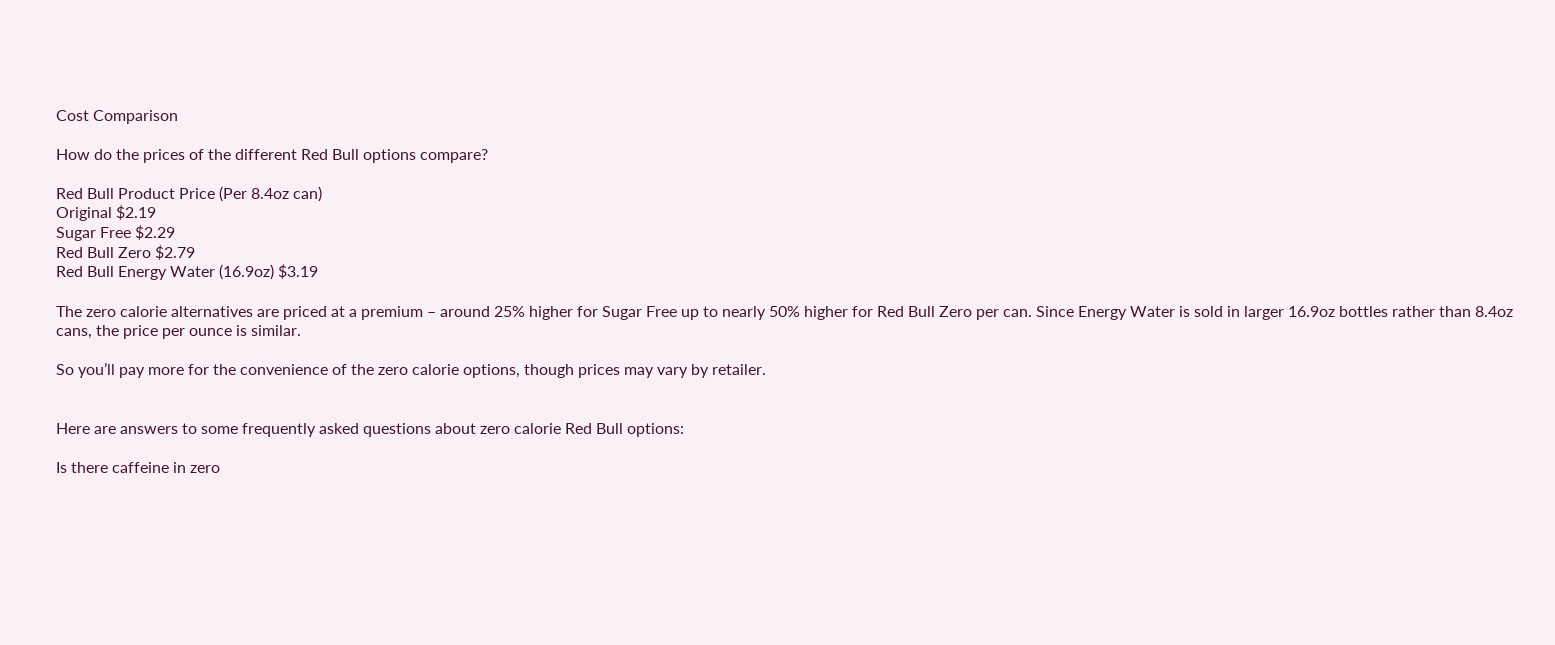Cost Comparison

How do the prices of the different Red Bull options compare?

Red Bull Product Price (Per 8.4oz can)
Original $2.19
Sugar Free $2.29
Red Bull Zero $2.79
Red Bull Energy Water (16.9oz) $3.19

The zero calorie alternatives are priced at a premium – around 25% higher for Sugar Free up to nearly 50% higher for Red Bull Zero per can. Since Energy Water is sold in larger 16.9oz bottles rather than 8.4oz cans, the price per ounce is similar.

So you’ll pay more for the convenience of the zero calorie options, though prices may vary by retailer.


Here are answers to some frequently asked questions about zero calorie Red Bull options:

Is there caffeine in zero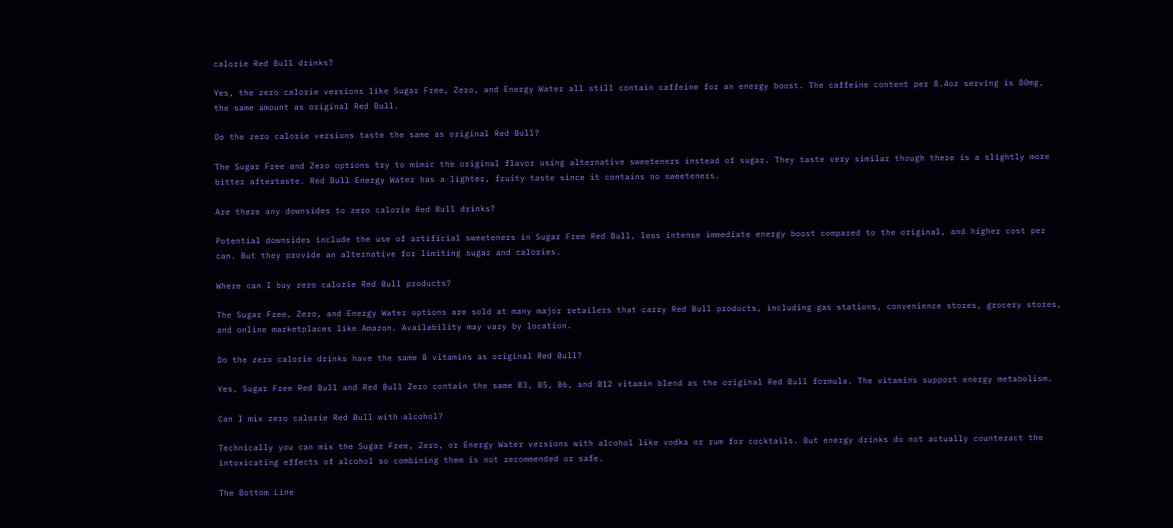calorie Red Bull drinks?

Yes, the zero calorie versions like Sugar Free, Zero, and Energy Water all still contain caffeine for an energy boost. The caffeine content per 8.4oz serving is 80mg, the same amount as original Red Bull.

Do the zero calorie versions taste the same as original Red Bull?

The Sugar Free and Zero options try to mimic the original flavor using alternative sweeteners instead of sugar. They taste very similar though there is a slightly more bitter aftertaste. Red Bull Energy Water has a lighter, fruity taste since it contains no sweeteners.

Are there any downsides to zero calorie Red Bull drinks?

Potential downsides include the use of artificial sweeteners in Sugar Free Red Bull, less intense immediate energy boost compared to the original, and higher cost per can. But they provide an alternative for limiting sugar and calories.

Where can I buy zero calorie Red Bull products?

The Sugar Free, Zero, and Energy Water options are sold at many major retailers that carry Red Bull products, including gas stations, convenience stores, grocery stores, and online marketplaces like Amazon. Availability may vary by location.

Do the zero calorie drinks have the same B vitamins as original Red Bull?

Yes, Sugar Free Red Bull and Red Bull Zero contain the same B3, B5, B6, and B12 vitamin blend as the original Red Bull formula. The vitamins support energy metabolism.

Can I mix zero calorie Red Bull with alcohol?

Technically you can mix the Sugar Free, Zero, or Energy Water versions with alcohol like vodka or rum for cocktails. But energy drinks do not actually counteract the intoxicating effects of alcohol so combining them is not recommended or safe.

The Bottom Line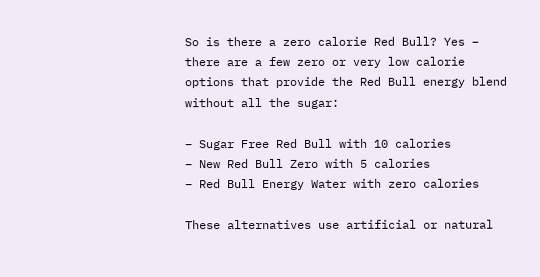So is there a zero calorie Red Bull? Yes – there are a few zero or very low calorie options that provide the Red Bull energy blend without all the sugar:

– Sugar Free Red Bull with 10 calories
– New Red Bull Zero with 5 calories
– Red Bull Energy Water with zero calories

These alternatives use artificial or natural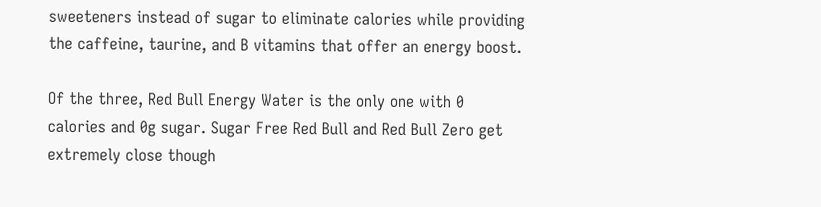sweeteners instead of sugar to eliminate calories while providing the caffeine, taurine, and B vitamins that offer an energy boost.

Of the three, Red Bull Energy Water is the only one with 0 calories and 0g sugar. Sugar Free Red Bull and Red Bull Zero get extremely close though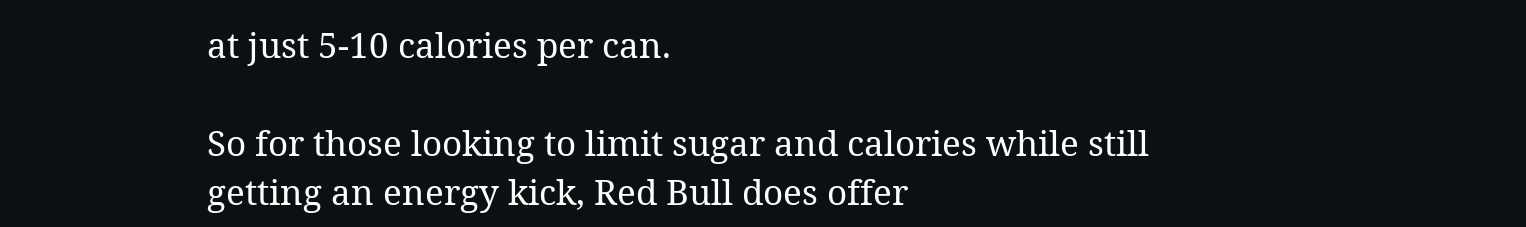at just 5-10 calories per can.

So for those looking to limit sugar and calories while still getting an energy kick, Red Bull does offer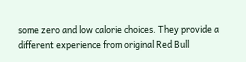some zero and low calorie choices. They provide a different experience from original Red Bull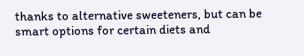thanks to alternative sweeteners, but can be smart options for certain diets and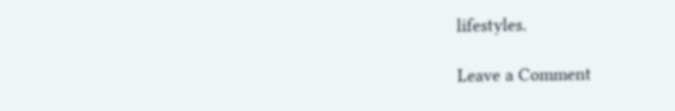lifestyles.

Leave a Comment